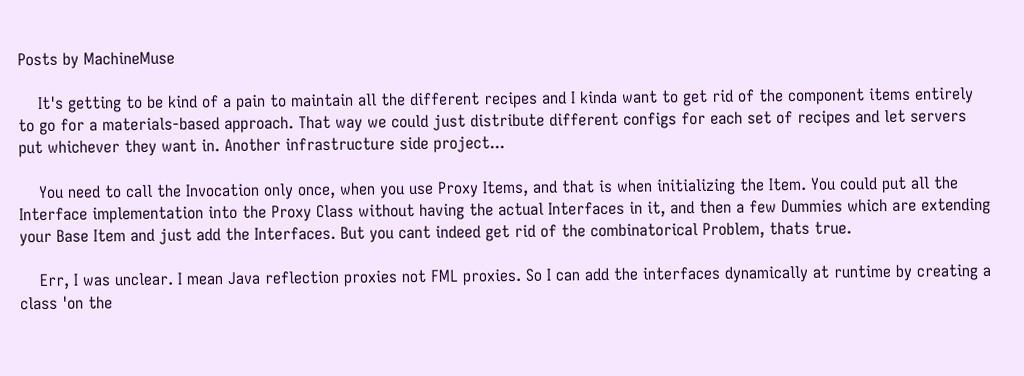Posts by MachineMuse

    It's getting to be kind of a pain to maintain all the different recipes and I kinda want to get rid of the component items entirely to go for a materials-based approach. That way we could just distribute different configs for each set of recipes and let servers put whichever they want in. Another infrastructure side project...

    You need to call the Invocation only once, when you use Proxy Items, and that is when initializing the Item. You could put all the Interface implementation into the Proxy Class without having the actual Interfaces in it, and then a few Dummies which are extending your Base Item and just add the Interfaces. But you cant indeed get rid of the combinatorical Problem, thats true.

    Err, I was unclear. I mean Java reflection proxies not FML proxies. So I can add the interfaces dynamically at runtime by creating a class 'on the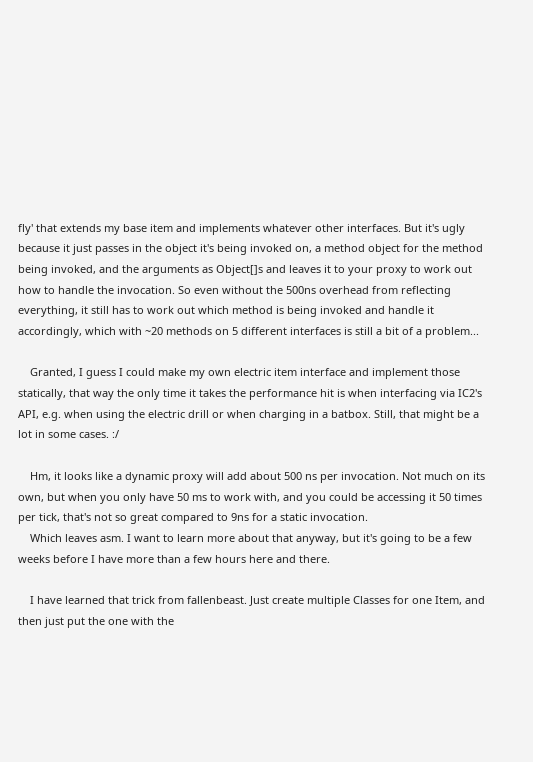fly' that extends my base item and implements whatever other interfaces. But it's ugly because it just passes in the object it's being invoked on, a method object for the method being invoked, and the arguments as Object[]s and leaves it to your proxy to work out how to handle the invocation. So even without the 500ns overhead from reflecting everything, it still has to work out which method is being invoked and handle it accordingly, which with ~20 methods on 5 different interfaces is still a bit of a problem...

    Granted, I guess I could make my own electric item interface and implement those statically, that way the only time it takes the performance hit is when interfacing via IC2's API, e.g. when using the electric drill or when charging in a batbox. Still, that might be a lot in some cases. :/

    Hm, it looks like a dynamic proxy will add about 500 ns per invocation. Not much on its own, but when you only have 50 ms to work with, and you could be accessing it 50 times per tick, that's not so great compared to 9ns for a static invocation.
    Which leaves asm. I want to learn more about that anyway, but it's going to be a few weeks before I have more than a few hours here and there.

    I have learned that trick from fallenbeast. Just create multiple Classes for one Item, and then just put the one with the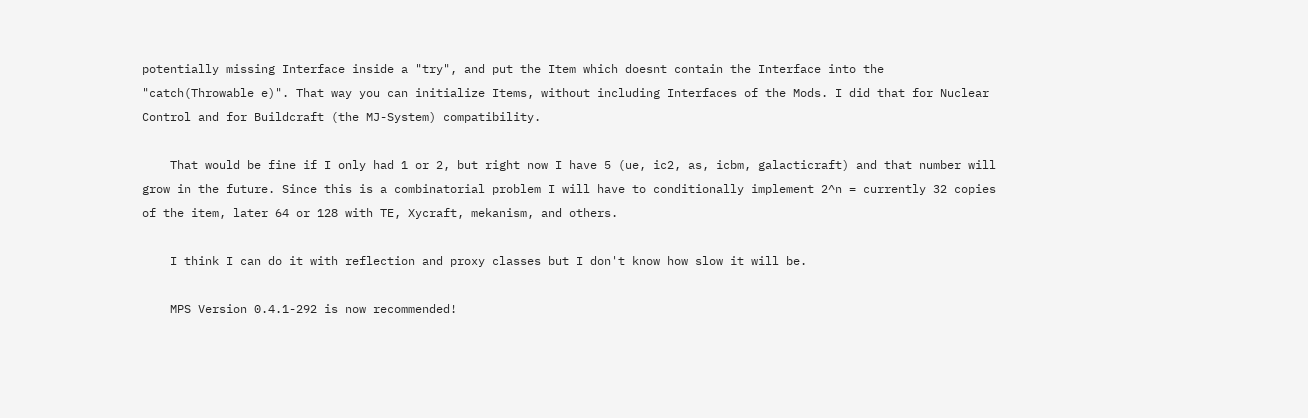potentially missing Interface inside a "try", and put the Item which doesnt contain the Interface into the "catch(Throwable e)". That way you can initialize Items, without including Interfaces of the Mods. I did that for Nuclear Control and for Buildcraft (the MJ-System) compatibility.

    That would be fine if I only had 1 or 2, but right now I have 5 (ue, ic2, as, icbm, galacticraft) and that number will grow in the future. Since this is a combinatorial problem I will have to conditionally implement 2^n = currently 32 copies of the item, later 64 or 128 with TE, Xycraft, mekanism, and others.

    I think I can do it with reflection and proxy classes but I don't know how slow it will be.

    MPS Version 0.4.1-292 is now recommended!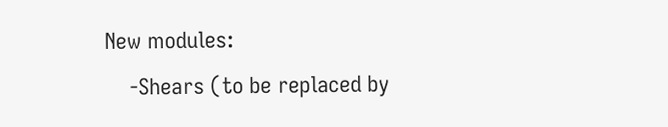New modules:
    -Shears (to be replaced by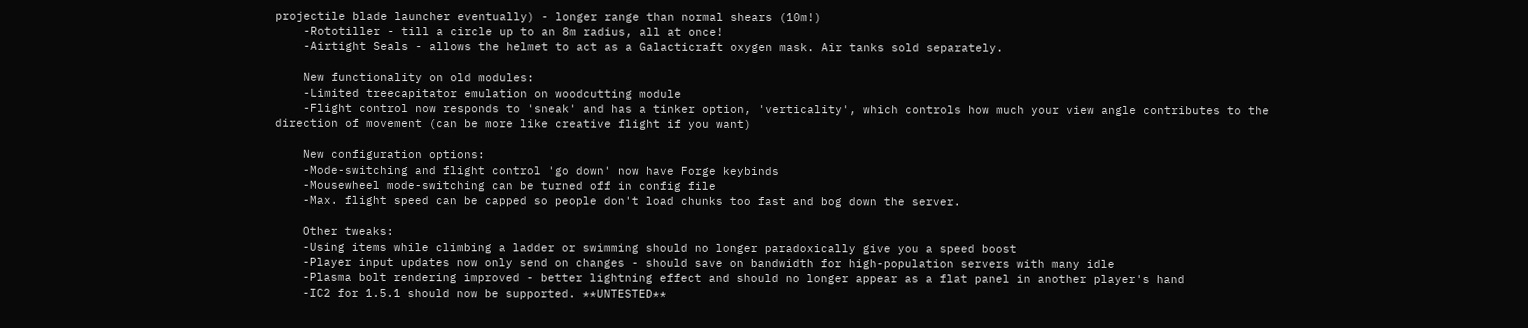projectile blade launcher eventually) - longer range than normal shears (10m!)
    -Rototiller - till a circle up to an 8m radius, all at once!
    -Airtight Seals - allows the helmet to act as a Galacticraft oxygen mask. Air tanks sold separately.

    New functionality on old modules:
    -Limited treecapitator emulation on woodcutting module
    -Flight control now responds to 'sneak' and has a tinker option, 'verticality', which controls how much your view angle contributes to the direction of movement (can be more like creative flight if you want)

    New configuration options:
    -Mode-switching and flight control 'go down' now have Forge keybinds
    -Mousewheel mode-switching can be turned off in config file
    -Max. flight speed can be capped so people don't load chunks too fast and bog down the server.

    Other tweaks:
    -Using items while climbing a ladder or swimming should no longer paradoxically give you a speed boost
    -Player input updates now only send on changes - should save on bandwidth for high-population servers with many idle
    -Plasma bolt rendering improved - better lightning effect and should no longer appear as a flat panel in another player's hand
    -IC2 for 1.5.1 should now be supported. **UNTESTED**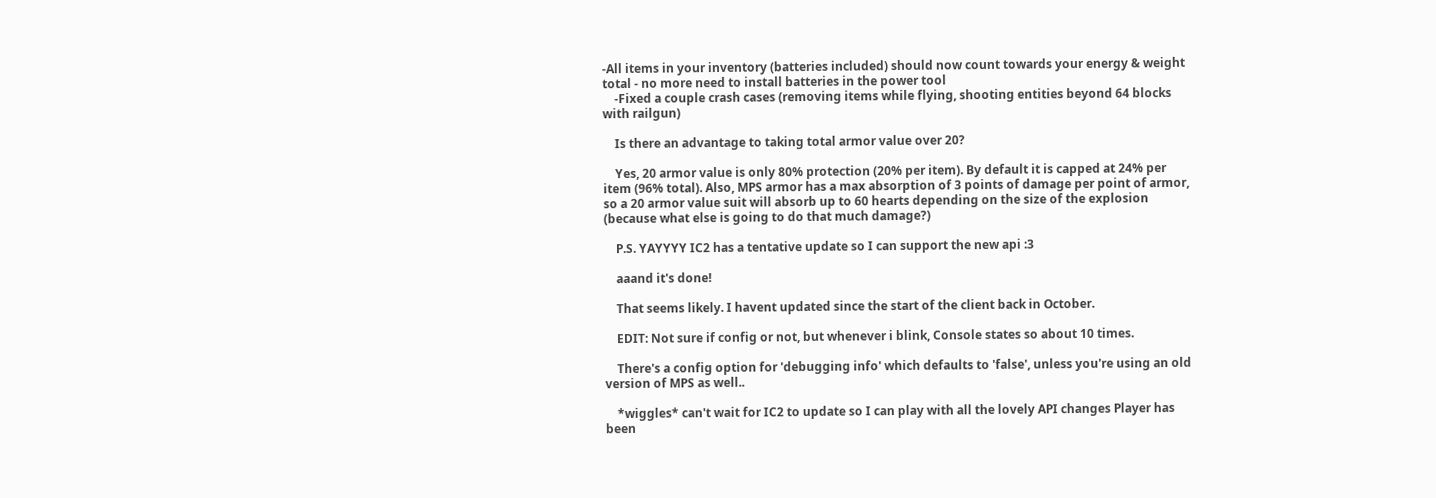-All items in your inventory (batteries included) should now count towards your energy & weight total - no more need to install batteries in the power tool
    -Fixed a couple crash cases (removing items while flying, shooting entities beyond 64 blocks with railgun)

    Is there an advantage to taking total armor value over 20?

    Yes, 20 armor value is only 80% protection (20% per item). By default it is capped at 24% per item (96% total). Also, MPS armor has a max absorption of 3 points of damage per point of armor, so a 20 armor value suit will absorb up to 60 hearts depending on the size of the explosion (because what else is going to do that much damage?)

    P.S. YAYYYY IC2 has a tentative update so I can support the new api :3

    aaand it's done!

    That seems likely. I havent updated since the start of the client back in October.

    EDIT: Not sure if config or not, but whenever i blink, Console states so about 10 times.

    There's a config option for 'debugging info' which defaults to 'false', unless you're using an old version of MPS as well..

    *wiggles* can't wait for IC2 to update so I can play with all the lovely API changes Player has been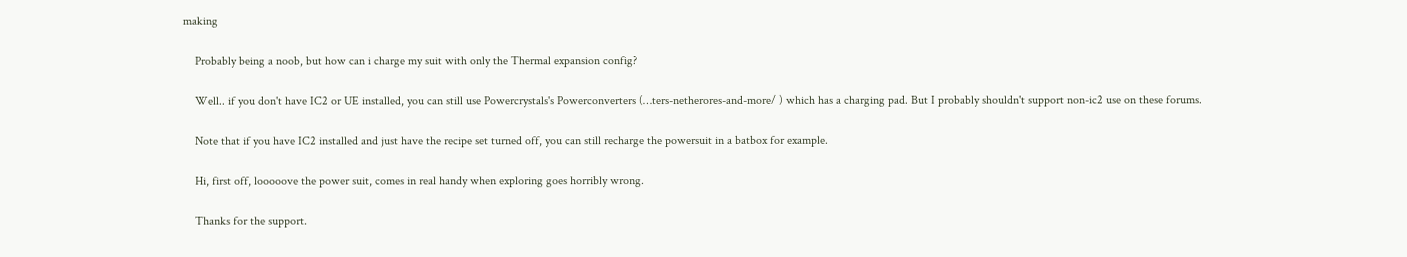making

    Probably being a noob, but how can i charge my suit with only the Thermal expansion config?

    Well.. if you don't have IC2 or UE installed, you can still use Powercrystals's Powerconverters (…ters-netherores-and-more/ ) which has a charging pad. But I probably shouldn't support non-ic2 use on these forums.

    Note that if you have IC2 installed and just have the recipe set turned off, you can still recharge the powersuit in a batbox for example.

    Hi, first off, looooove the power suit, comes in real handy when exploring goes horribly wrong.

    Thanks for the support.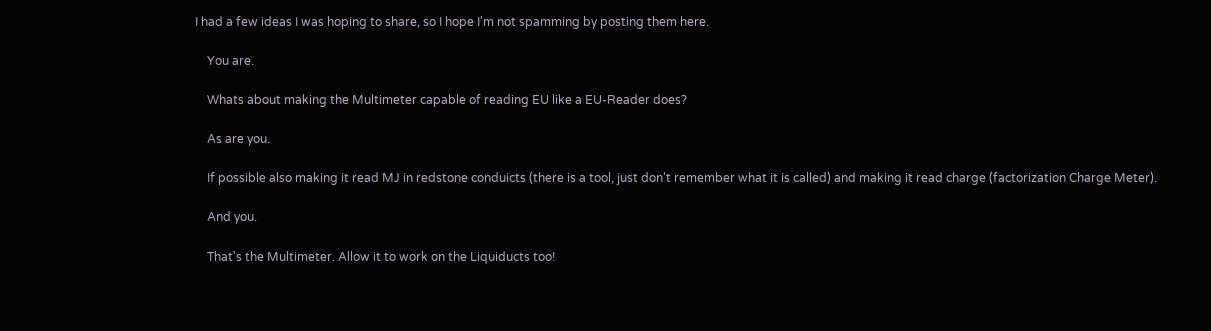I had a few ideas I was hoping to share, so I hope I'm not spamming by posting them here.

    You are.

    Whats about making the Multimeter capable of reading EU like a EU-Reader does?

    As are you.

    If possible also making it read MJ in redstone conduicts (there is a tool, just don't remember what it is called) and making it read charge (factorization Charge Meter).

    And you.

    That's the Multimeter. Allow it to work on the Liquiducts too!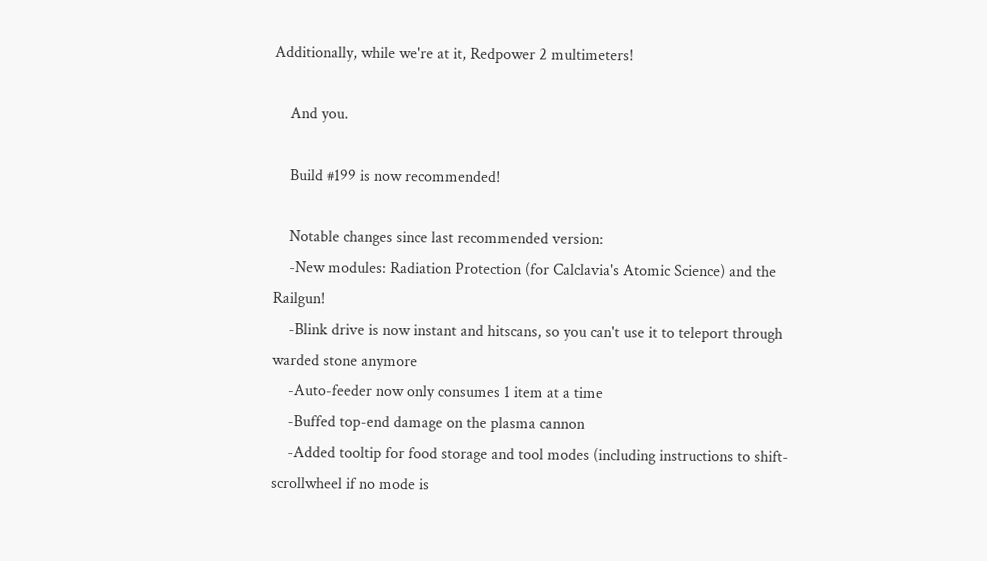Additionally, while we're at it, Redpower 2 multimeters!

    And you.

    Build #199 is now recommended!

    Notable changes since last recommended version:
    -New modules: Radiation Protection (for Calclavia's Atomic Science) and the Railgun!
    -Blink drive is now instant and hitscans, so you can't use it to teleport through warded stone anymore
    -Auto-feeder now only consumes 1 item at a time
    -Buffed top-end damage on the plasma cannon
    -Added tooltip for food storage and tool modes (including instructions to shift-scrollwheel if no mode is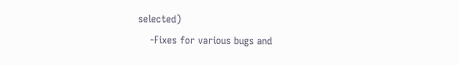selected)
    -Fixes for various bugs and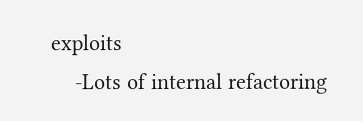exploits
    -Lots of internal refactoring